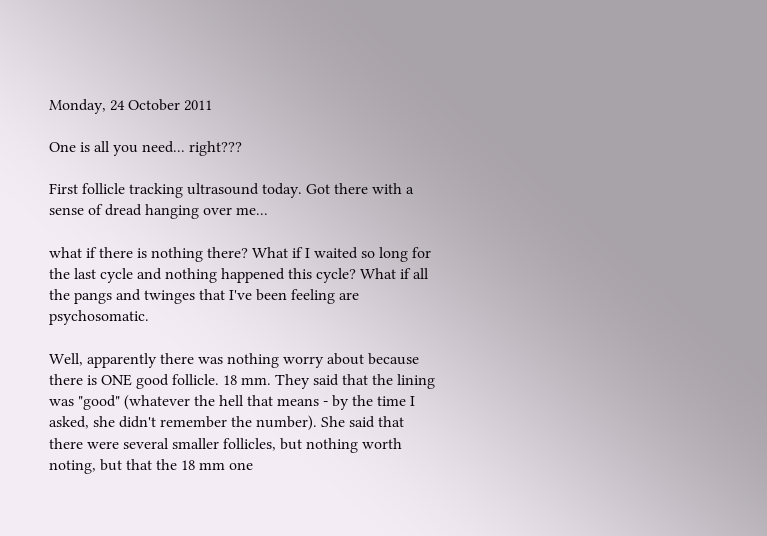Monday, 24 October 2011

One is all you need... right???

First follicle tracking ultrasound today. Got there with a sense of dread hanging over me...

what if there is nothing there? What if I waited so long for the last cycle and nothing happened this cycle? What if all the pangs and twinges that I've been feeling are psychosomatic.

Well, apparently there was nothing worry about because there is ONE good follicle. 18 mm. They said that the lining was "good" (whatever the hell that means - by the time I asked, she didn't remember the number). She said that there were several smaller follicles, but nothing worth noting, but that the 18 mm one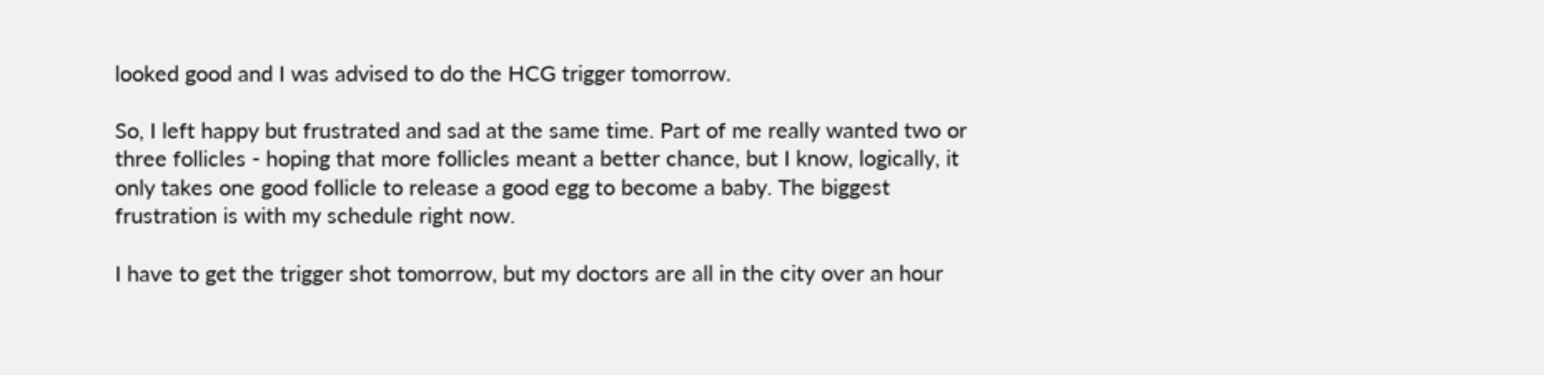looked good and I was advised to do the HCG trigger tomorrow.

So, I left happy but frustrated and sad at the same time. Part of me really wanted two or three follicles - hoping that more follicles meant a better chance, but I know, logically, it only takes one good follicle to release a good egg to become a baby. The biggest frustration is with my schedule right now.

I have to get the trigger shot tomorrow, but my doctors are all in the city over an hour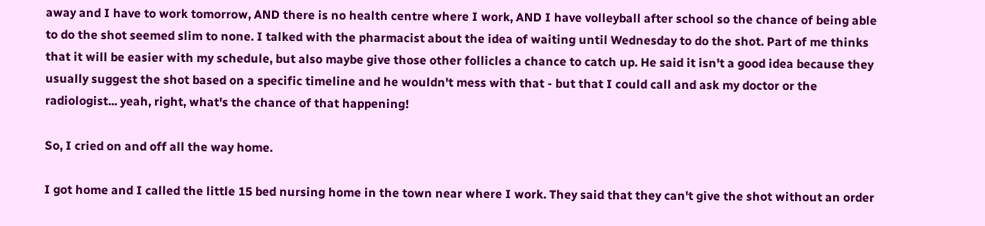away and I have to work tomorrow, AND there is no health centre where I work, AND I have volleyball after school so the chance of being able to do the shot seemed slim to none. I talked with the pharmacist about the idea of waiting until Wednesday to do the shot. Part of me thinks that it will be easier with my schedule, but also maybe give those other follicles a chance to catch up. He said it isn't a good idea because they usually suggest the shot based on a specific timeline and he wouldn't mess with that - but that I could call and ask my doctor or the radiologist... yeah, right, what's the chance of that happening!

So, I cried on and off all the way home.

I got home and I called the little 15 bed nursing home in the town near where I work. They said that they can't give the shot without an order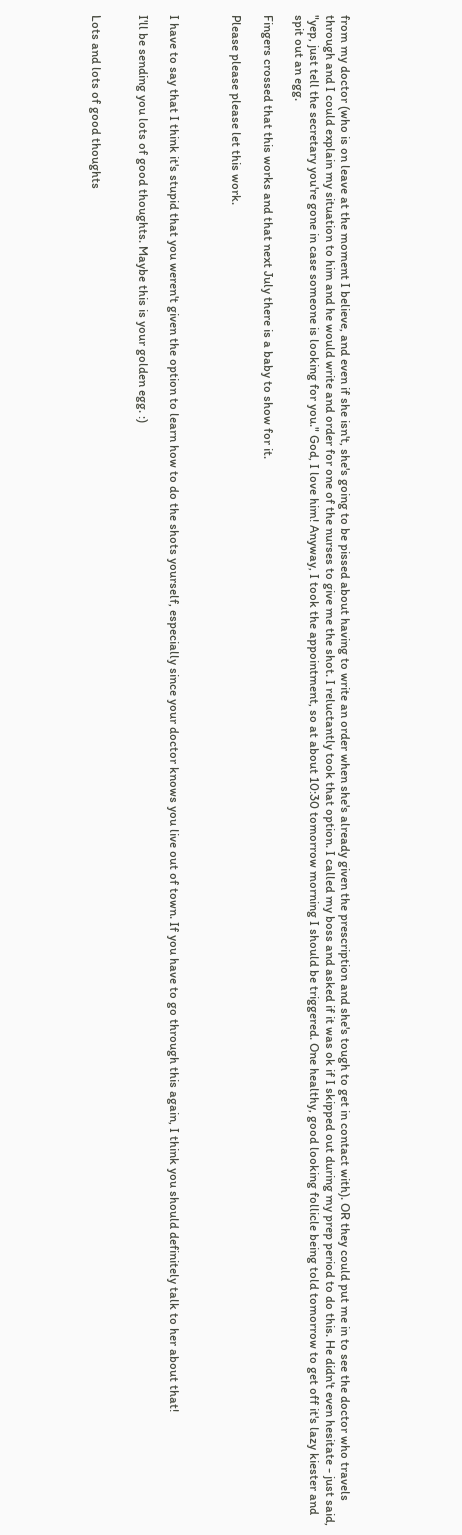from my doctor (who is on leave at the moment I believe, and even if she isn't, she's going to be pissed about having to write an order when she's already given the prescription and she's tough to get in contact with). OR they could put me in to see the doctor who travels through and I could explain my situation to him and he would write and order for one of the nurses to give me the shot. I reluctantly took that option. I called my boss and asked if it was ok if I skipped out during my prep period to do this. He didn't even hesitate - just said, "yep, just tell the secretary you're gone in case someone is looking for you." God, I love him! Anyway, I took the appointment, so at about 10:30 tomorrow morning I should be triggered. One healthy, good looking follicle being told tomorrow to get off it's lazy kiester and spit out an egg.

Fingers crossed that this works and that next July there is a baby to show for it.

Please please please let this work.



I have to say that I think it's stupid that you weren't given the option to learn how to do the shots yourself, especially since your doctor knows you live out of town. If you have to go through this again, I think you should definitely talk to her about that!

I'll be sending you lots of good thoughts. Maybe this is your golden egg. :)


Lots and lots of good thoughts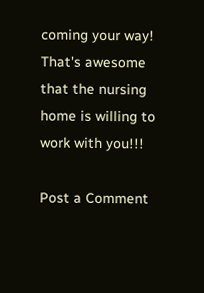coming your way! That's awesome that the nursing home is willing to work with you!!!

Post a Comment